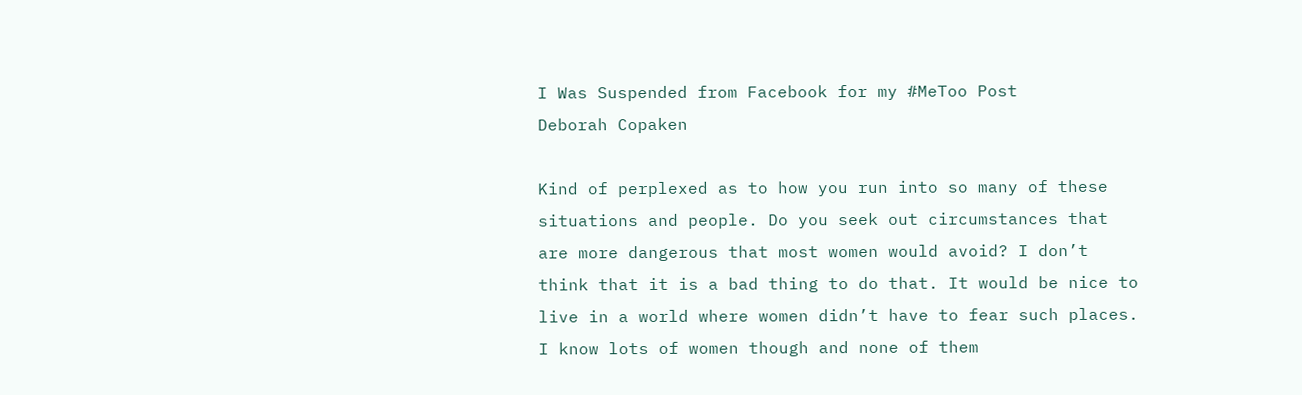I Was Suspended from Facebook for my #MeToo Post
Deborah Copaken

Kind of perplexed as to how you run into so many of these situations and people. Do you seek out circumstances that are more dangerous that most women would avoid? I don’t think that it is a bad thing to do that. It would be nice to live in a world where women didn’t have to fear such places. I know lots of women though and none of them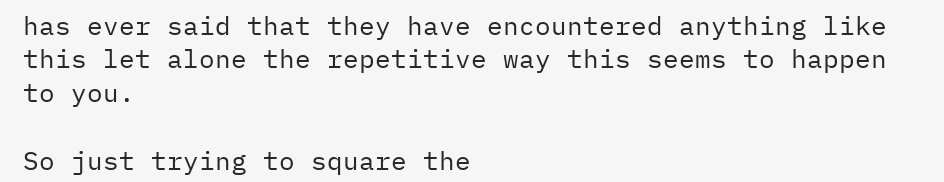has ever said that they have encountered anything like this let alone the repetitive way this seems to happen to you.

So just trying to square the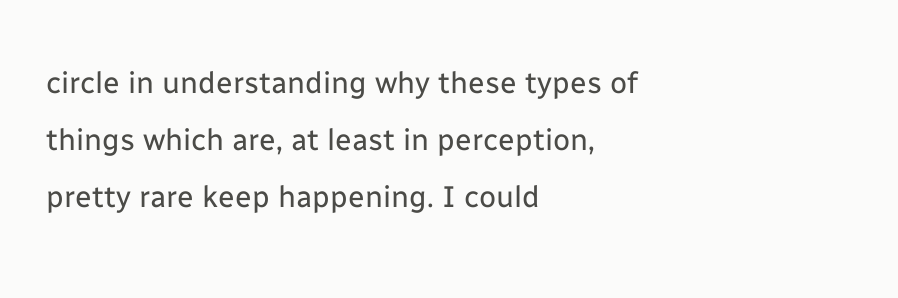circle in understanding why these types of things which are, at least in perception, pretty rare keep happening. I could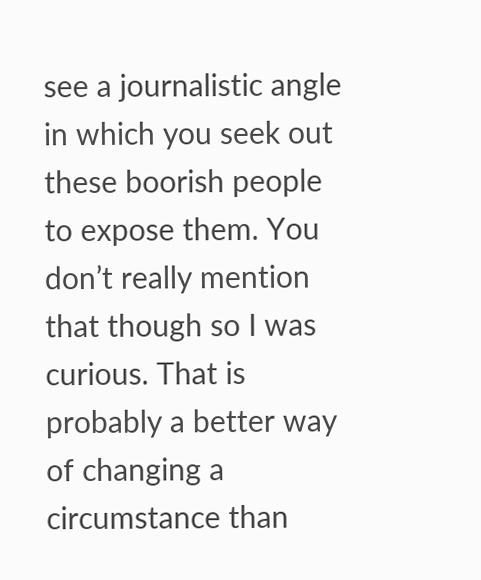see a journalistic angle in which you seek out these boorish people to expose them. You don’t really mention that though so I was curious. That is probably a better way of changing a circumstance than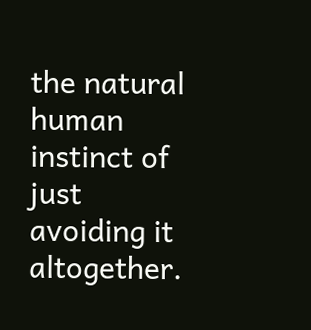the natural human instinct of just avoiding it altogether.